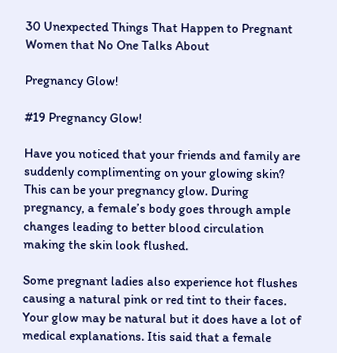30 Unexpected Things That Happen to Pregnant Women that No One Talks About

Pregnancy Glow!

#19 Pregnancy Glow!

Have you noticed that your friends and family are suddenly complimenting on your glowing skin? This can be your pregnancy glow. During pregnancy, a female’s body goes through ample changes leading to better blood circulation making the skin look flushed.

Some pregnant ladies also experience hot flushes causing a natural pink or red tint to their faces. Your glow may be natural but it does have a lot of medical explanations. Itis said that a female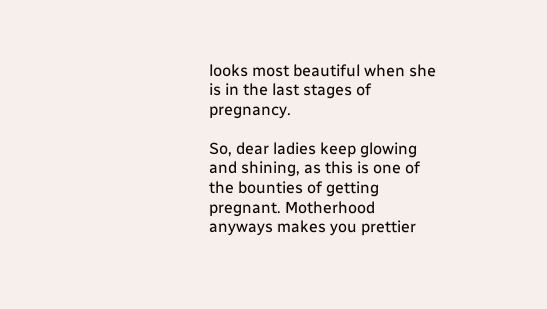looks most beautiful when she is in the last stages of pregnancy.

So, dear ladies keep glowing and shining, as this is one of the bounties of getting pregnant. Motherhood anyways makes you prettier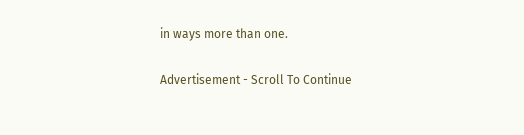in ways more than one.

Advertisement - Scroll To Continue